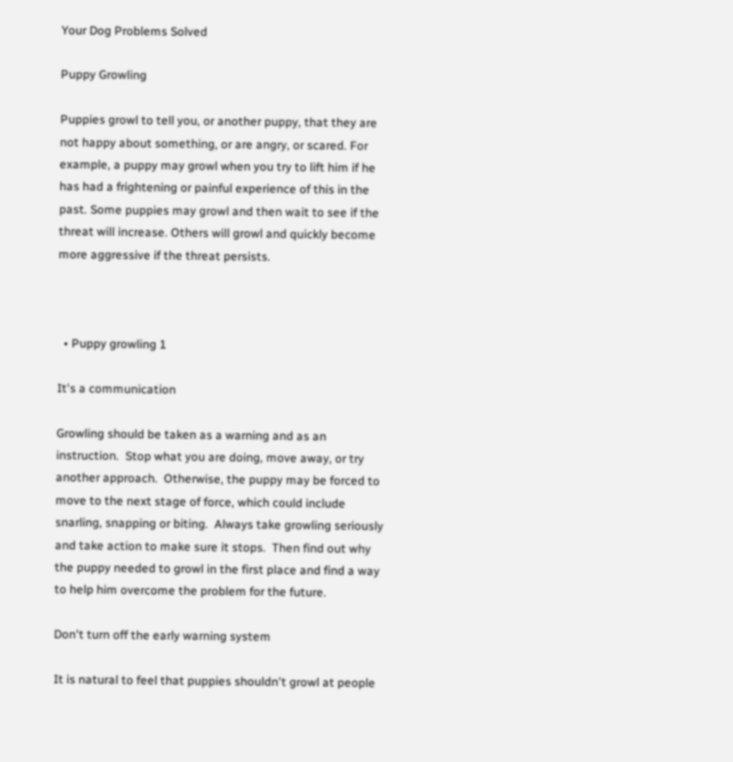Your Dog Problems Solved

Puppy Growling

Puppies growl to tell you, or another puppy, that they are not happy about something, or are angry, or scared. For example, a puppy may growl when you try to lift him if he has had a frightening or painful experience of this in the past. Some puppies may growl and then wait to see if the threat will increase. Others will growl and quickly become more aggressive if the threat persists.



  • Puppy growling 1

It's a communication

Growling should be taken as a warning and as an instruction.  Stop what you are doing, move away, or try another approach.  Otherwise, the puppy may be forced to move to the next stage of force, which could include snarling, snapping or biting.  Always take growling seriously and take action to make sure it stops.  Then find out why the puppy needed to growl in the first place and find a way to help him overcome the problem for the future.

Don't turn off the early warning system

It is natural to feel that puppies shouldn't growl at people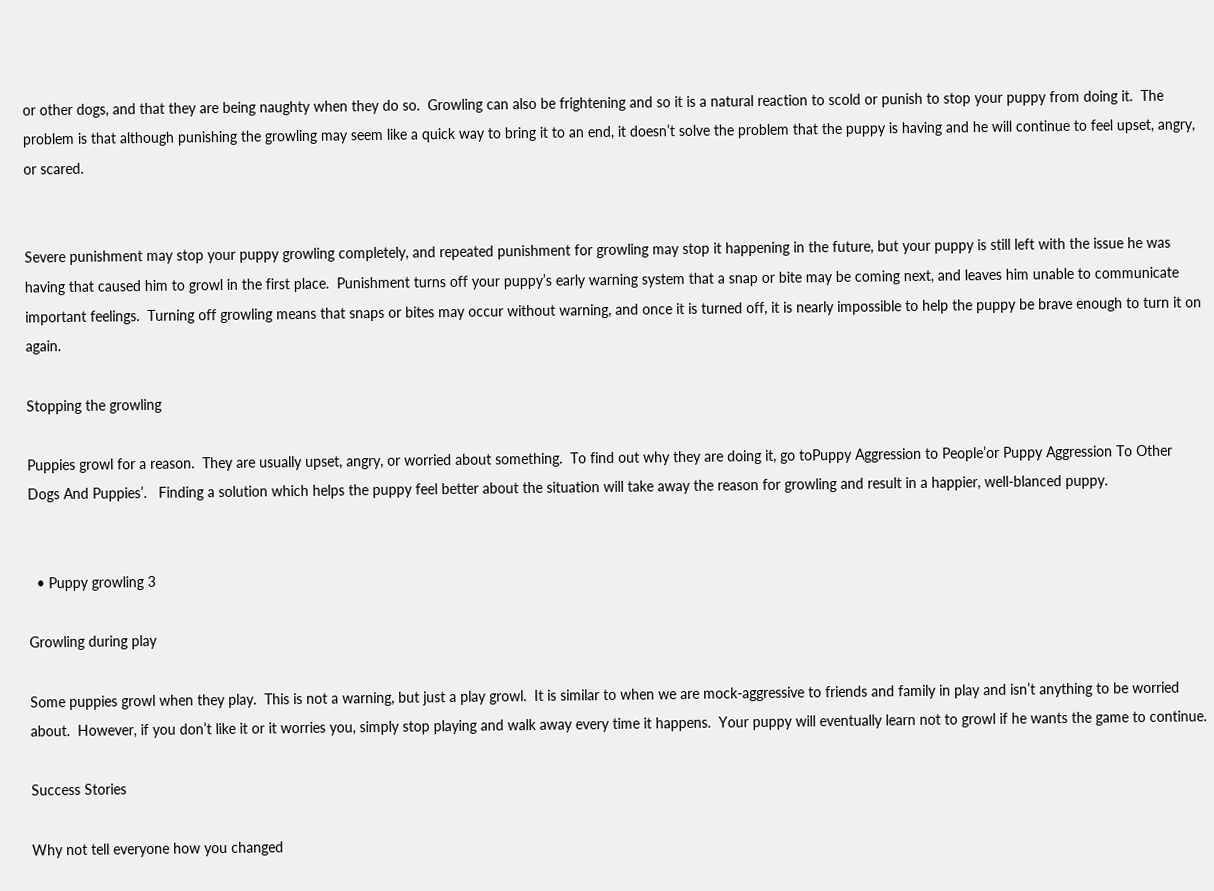or other dogs, and that they are being naughty when they do so.  Growling can also be frightening and so it is a natural reaction to scold or punish to stop your puppy from doing it.  The problem is that although punishing the growling may seem like a quick way to bring it to an end, it doesn’t solve the problem that the puppy is having and he will continue to feel upset, angry, or scared.


Severe punishment may stop your puppy growling completely, and repeated punishment for growling may stop it happening in the future, but your puppy is still left with the issue he was having that caused him to growl in the first place.  Punishment turns off your puppy’s early warning system that a snap or bite may be coming next, and leaves him unable to communicate important feelings.  Turning off growling means that snaps or bites may occur without warning, and once it is turned off, it is nearly impossible to help the puppy be brave enough to turn it on again.

Stopping the growling

Puppies growl for a reason.  They are usually upset, angry, or worried about something.  To find out why they are doing it, go toPuppy Aggression to People’or Puppy Aggression To Other Dogs And Puppies’.   Finding a solution which helps the puppy feel better about the situation will take away the reason for growling and result in a happier, well-blanced puppy.


  • Puppy growling 3

Growling during play

Some puppies growl when they play.  This is not a warning, but just a play growl.  It is similar to when we are mock-aggressive to friends and family in play and isn’t anything to be worried about.  However, if you don’t like it or it worries you, simply stop playing and walk away every time it happens.  Your puppy will eventually learn not to growl if he wants the game to continue.

Success Stories

Why not tell everyone how you changed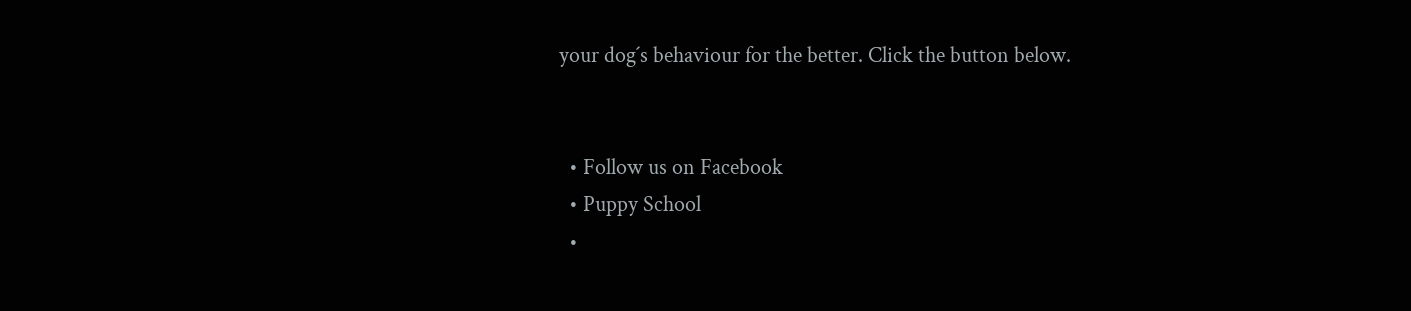your dog´s behaviour for the better. Click the button below.


  • Follow us on Facebook
  • Puppy School
  •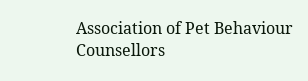Association of Pet Behaviour Counsellors